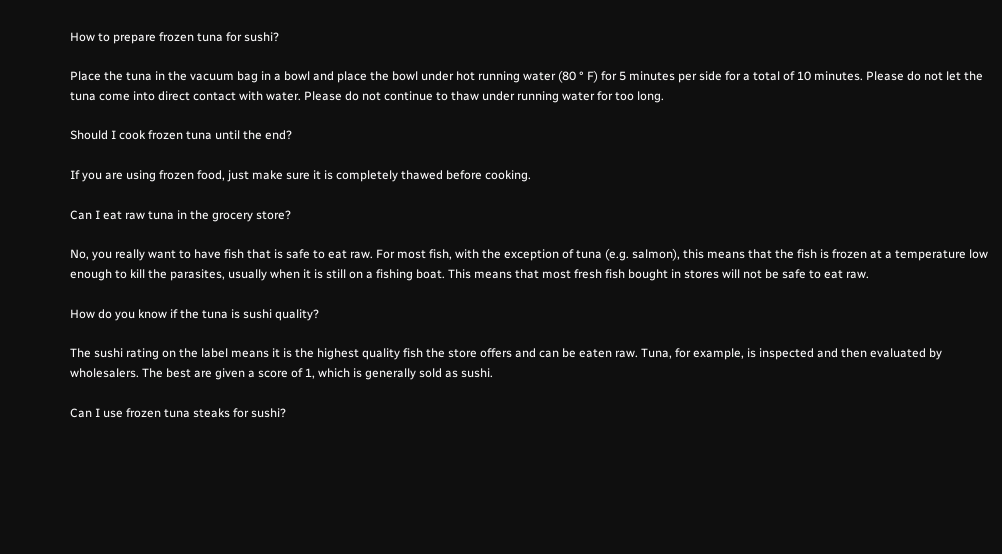How to prepare frozen tuna for sushi?

Place the tuna in the vacuum bag in a bowl and place the bowl under hot running water (80 ° F) for 5 minutes per side for a total of 10 minutes. Please do not let the tuna come into direct contact with water. Please do not continue to thaw under running water for too long.

Should I cook frozen tuna until the end?

If you are using frozen food, just make sure it is completely thawed before cooking.

Can I eat raw tuna in the grocery store?

No, you really want to have fish that is safe to eat raw. For most fish, with the exception of tuna (e.g. salmon), this means that the fish is frozen at a temperature low enough to kill the parasites, usually when it is still on a fishing boat. This means that most fresh fish bought in stores will not be safe to eat raw.

How do you know if the tuna is sushi quality?

The sushi rating on the label means it is the highest quality fish the store offers and can be eaten raw. Tuna, for example, is inspected and then evaluated by wholesalers. The best are given a score of 1, which is generally sold as sushi.

Can I use frozen tuna steaks for sushi?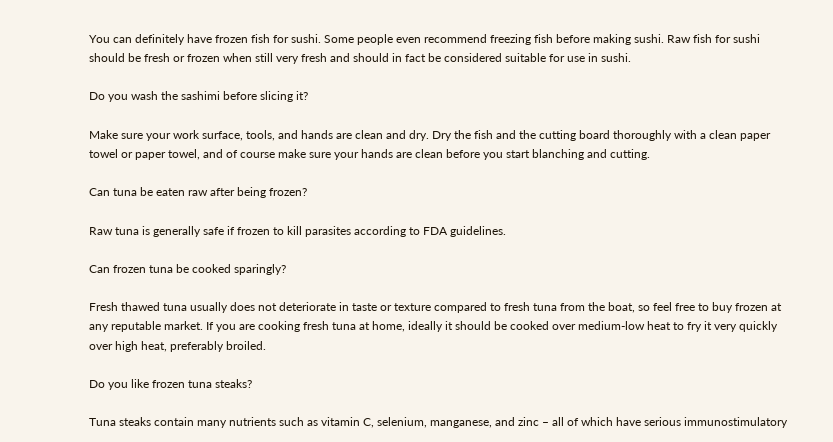You can definitely have frozen fish for sushi. Some people even recommend freezing fish before making sushi. Raw fish for sushi should be fresh or frozen when still very fresh and should in fact be considered suitable for use in sushi.

Do you wash the sashimi before slicing it?

Make sure your work surface, tools, and hands are clean and dry. Dry the fish and the cutting board thoroughly with a clean paper towel or paper towel, and of course make sure your hands are clean before you start blanching and cutting.

Can tuna be eaten raw after being frozen?

Raw tuna is generally safe if frozen to kill parasites according to FDA guidelines.

Can frozen tuna be cooked sparingly?

Fresh thawed tuna usually does not deteriorate in taste or texture compared to fresh tuna from the boat, so feel free to buy frozen at any reputable market. If you are cooking fresh tuna at home, ideally it should be cooked over medium-low heat to fry it very quickly over high heat, preferably broiled.

Do you like frozen tuna steaks?

Tuna steaks contain many nutrients such as vitamin C, selenium, manganese, and zinc – all of which have serious immunostimulatory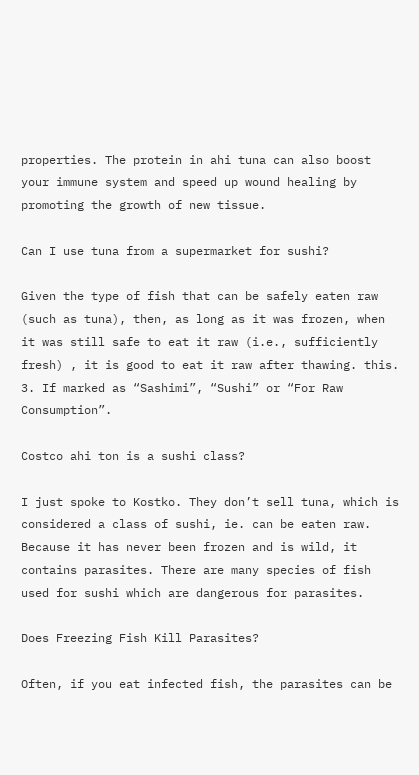properties. The protein in ahi tuna can also boost your immune system and speed up wound healing by promoting the growth of new tissue.

Can I use tuna from a supermarket for sushi?

Given the type of fish that can be safely eaten raw (such as tuna), then, as long as it was frozen, when it was still safe to eat it raw (i.e., sufficiently fresh) , it is good to eat it raw after thawing. this. 3. If marked as “Sashimi”, “Sushi” or “For Raw Consumption”.

Costco ahi ton is a sushi class?

I just spoke to Kostko. They don’t sell tuna, which is considered a class of sushi, ie. can be eaten raw. Because it has never been frozen and is wild, it contains parasites. There are many species of fish used for sushi which are dangerous for parasites.

Does Freezing Fish Kill Parasites?

Often, if you eat infected fish, the parasites can be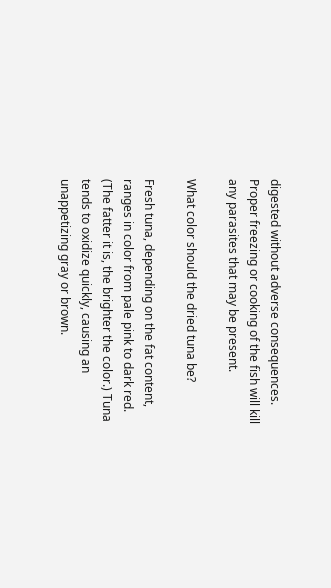digested without adverse consequences. Proper freezing or cooking of the fish will kill any parasites that may be present.

What color should the dried tuna be?

Fresh tuna, depending on the fat content, ranges in color from pale pink to dark red. (The fatter it is, the brighter the color.) Tuna tends to oxidize quickly, causing an unappetizing gray or brown.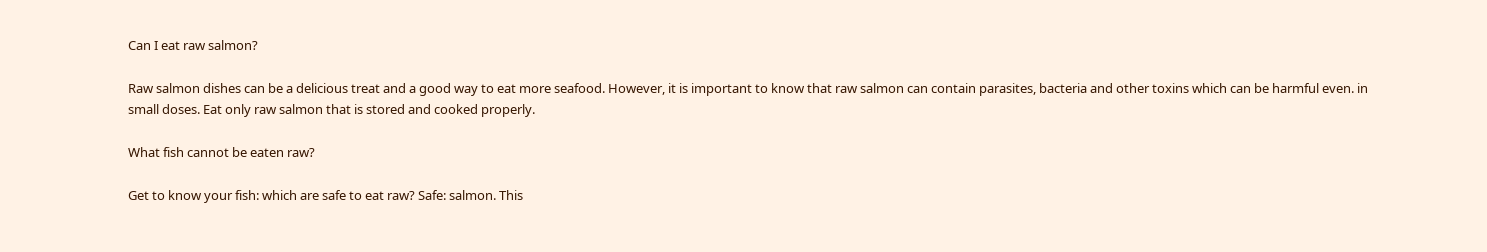Can I eat raw salmon?

Raw salmon dishes can be a delicious treat and a good way to eat more seafood. However, it is important to know that raw salmon can contain parasites, bacteria and other toxins which can be harmful even. in small doses. Eat only raw salmon that is stored and cooked properly.

What fish cannot be eaten raw?

Get to know your fish: which are safe to eat raw? Safe: salmon. This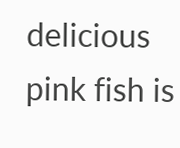delicious pink fish is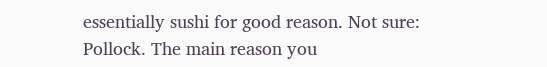essentially sushi for good reason. Not sure: Pollock. The main reason you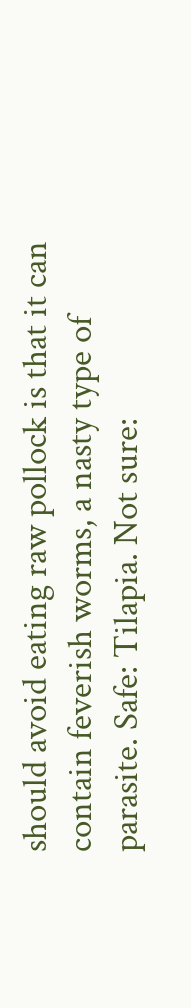should avoid eating raw pollock is that it can contain feverish worms, a nasty type of parasite. Safe: Tilapia. Not sure: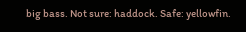big bass. Not sure: haddock. Safe: yellowfin.